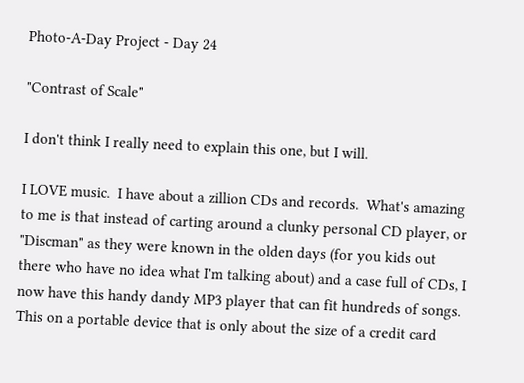Photo-A-Day Project - Day 24

"Contrast of Scale"

I don't think I really need to explain this one, but I will.

I LOVE music.  I have about a zillion CDs and records.  What's amazing to me is that instead of carting around a clunky personal CD player, or "Discman" as they were known in the olden days (for you kids out there who have no idea what I'm talking about) and a case full of CDs, I now have this handy dandy MP3 player that can fit hundreds of songs.  This on a portable device that is only about the size of a credit card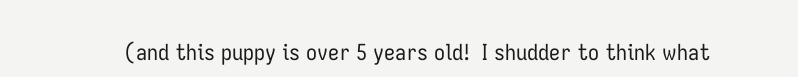(and this puppy is over 5 years old!  I shudder to think what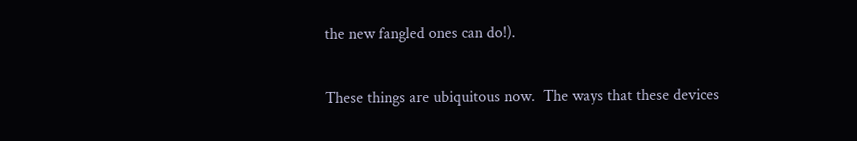the new fangled ones can do!).

These things are ubiquitous now.  The ways that these devices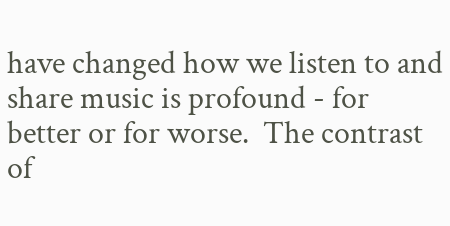have changed how we listen to and share music is profound - for better or for worse.  The contrast of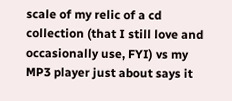scale of my relic of a cd collection (that I still love and occasionally use, FYI) vs my MP3 player just about says it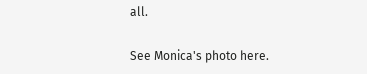all.

See Monica's photo here.